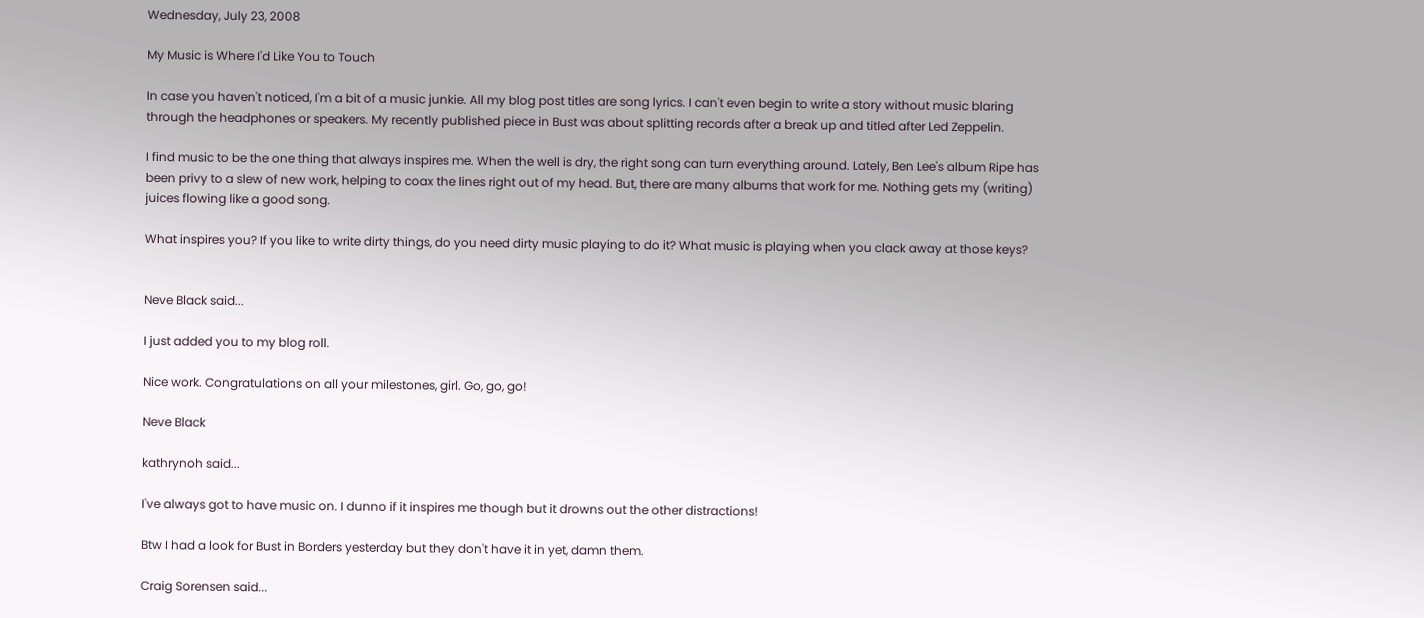Wednesday, July 23, 2008

My Music is Where I'd Like You to Touch

In case you haven't noticed, I'm a bit of a music junkie. All my blog post titles are song lyrics. I can't even begin to write a story without music blaring through the headphones or speakers. My recently published piece in Bust was about splitting records after a break up and titled after Led Zeppelin.

I find music to be the one thing that always inspires me. When the well is dry, the right song can turn everything around. Lately, Ben Lee's album Ripe has been privy to a slew of new work, helping to coax the lines right out of my head. But, there are many albums that work for me. Nothing gets my (writing) juices flowing like a good song.

What inspires you? If you like to write dirty things, do you need dirty music playing to do it? What music is playing when you clack away at those keys?


Neve Black said...

I just added you to my blog roll.

Nice work. Congratulations on all your milestones, girl. Go, go, go!

Neve Black

kathrynoh said...

I've always got to have music on. I dunno if it inspires me though but it drowns out the other distractions!

Btw I had a look for Bust in Borders yesterday but they don't have it in yet, damn them.

Craig Sorensen said...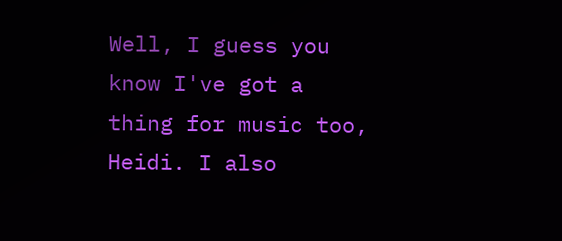Well, I guess you know I've got a thing for music too, Heidi. I also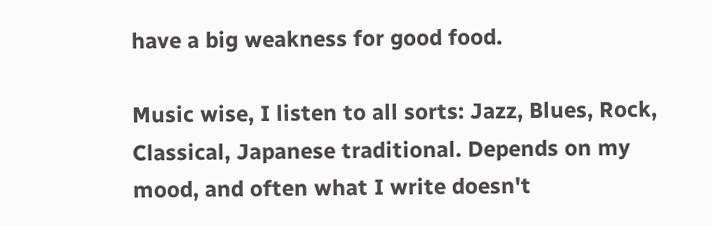have a big weakness for good food.

Music wise, I listen to all sorts: Jazz, Blues, Rock, Classical, Japanese traditional. Depends on my mood, and often what I write doesn't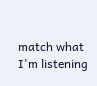match what I'm listening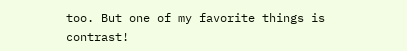too. But one of my favorite things is contrast!